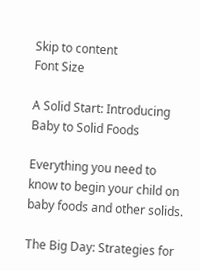Skip to content
Font Size

A Solid Start: Introducing Baby to Solid Foods

Everything you need to know to begin your child on baby foods and other solids.

The Big Day: Strategies for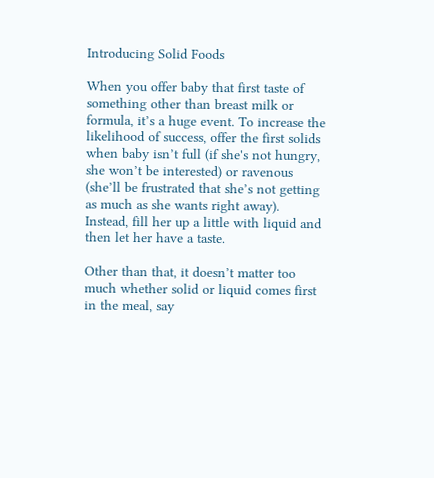Introducing Solid Foods

When you offer baby that first taste of something other than breast milk or formula, it’s a huge event. To increase the likelihood of success, offer the first solids when baby isn’t full (if she's not hungry, she won’t be interested) or ravenous (she’ll be frustrated that she’s not getting as much as she wants right away). Instead, fill her up a little with liquid and then let her have a taste.

Other than that, it doesn’t matter too much whether solid or liquid comes first in the meal, say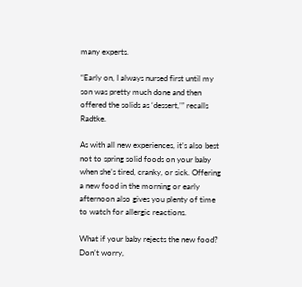many experts.

“Early on, I always nursed first until my son was pretty much done and then offered the solids as ‘dessert,’” recalls Radtke.

As with all new experiences, it’s also best not to spring solid foods on your baby when she’s tired, cranky, or sick. Offering a new food in the morning or early afternoon also gives you plenty of time to watch for allergic reactions.

What if your baby rejects the new food? Don’t worry,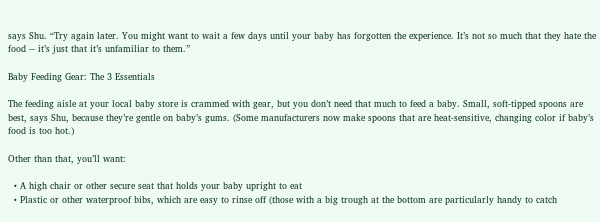says Shu. “Try again later. You might want to wait a few days until your baby has forgotten the experience. It’s not so much that they hate the food -- it’s just that it’s unfamiliar to them.”

Baby Feeding Gear: The 3 Essentials

The feeding aisle at your local baby store is crammed with gear, but you don’t need that much to feed a baby. Small, soft-tipped spoons are best, says Shu, because they’re gentle on baby’s gums. (Some manufacturers now make spoons that are heat-sensitive, changing color if baby’s food is too hot.)

Other than that, you’ll want:

  • A high chair or other secure seat that holds your baby upright to eat
  • Plastic or other waterproof bibs, which are easy to rinse off (those with a big trough at the bottom are particularly handy to catch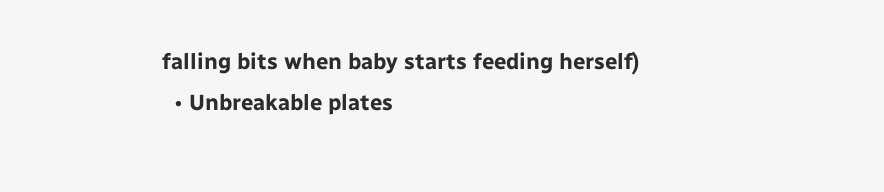falling bits when baby starts feeding herself)
  • Unbreakable plates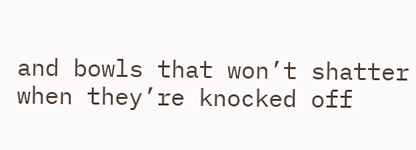and bowls that won’t shatter when they’re knocked off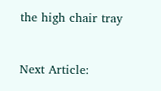the high chair tray


Next Article: